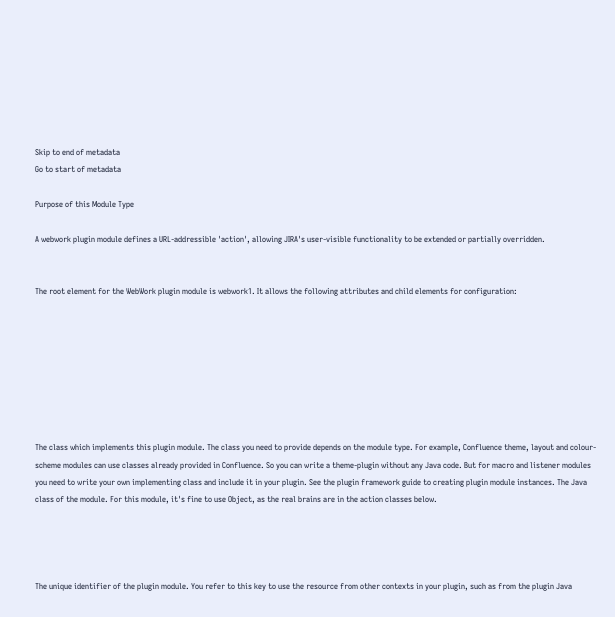Skip to end of metadata
Go to start of metadata

Purpose of this Module Type

A webwork plugin module defines a URL-addressible 'action', allowing JIRA's user-visible functionality to be extended or partially overridden.


The root element for the WebWork plugin module is webwork1. It allows the following attributes and child elements for configuration:








The class which implements this plugin module. The class you need to provide depends on the module type. For example, Confluence theme, layout and colour-scheme modules can use classes already provided in Confluence. So you can write a theme-plugin without any Java code. But for macro and listener modules you need to write your own implementing class and include it in your plugin. See the plugin framework guide to creating plugin module instances. The Java class of the module. For this module, it's fine to use Object, as the real brains are in the action classes below.




The unique identifier of the plugin module. You refer to this key to use the resource from other contexts in your plugin, such as from the plugin Java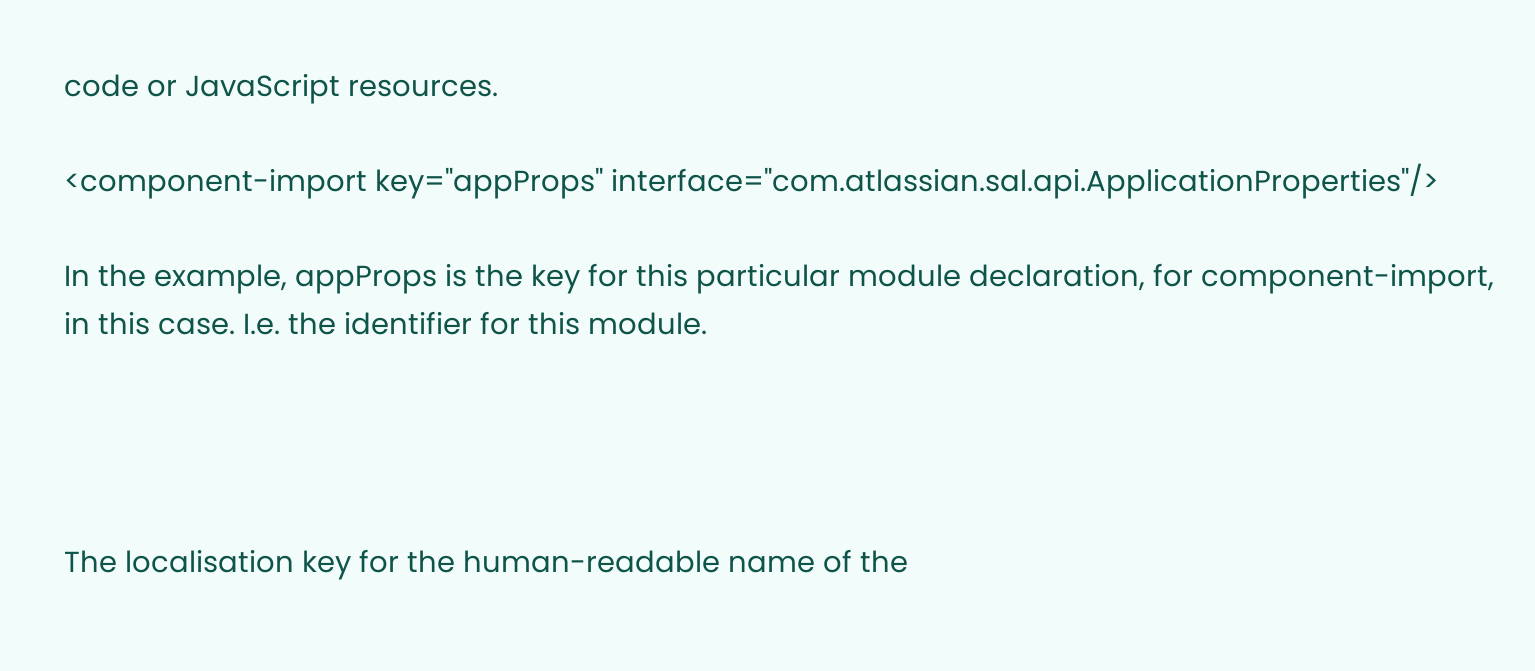code or JavaScript resources.

<component-import key="appProps" interface="com.atlassian.sal.api.ApplicationProperties"/>

In the example, appProps is the key for this particular module declaration, for component-import, in this case. I.e. the identifier for this module.




The localisation key for the human-readable name of the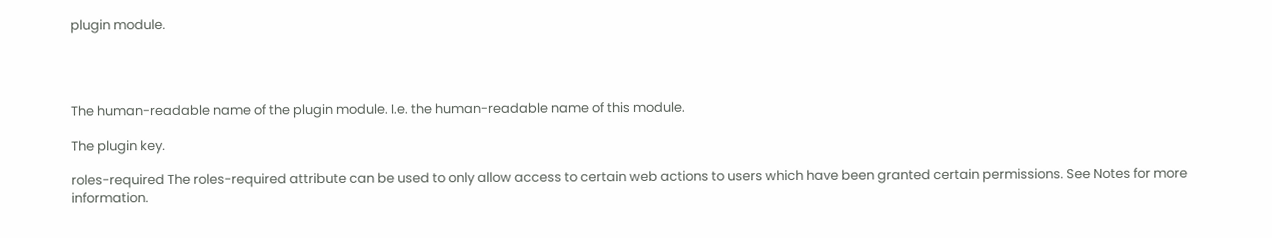plugin module.




The human-readable name of the plugin module. I.e. the human-readable name of this module.

The plugin key.

roles-required The roles-required attribute can be used to only allow access to certain web actions to users which have been granted certain permissions. See Notes for more information.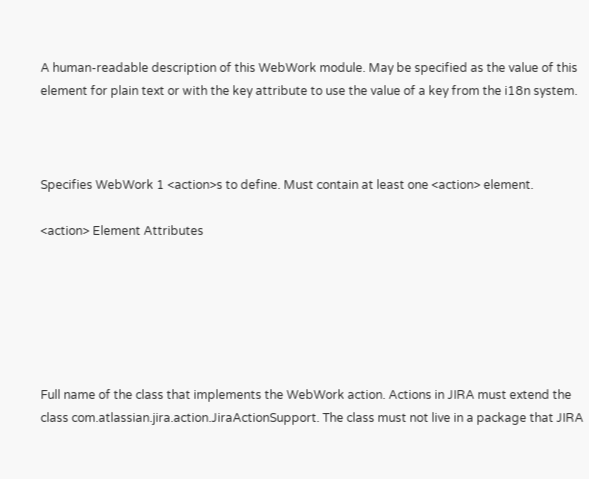A human-readable description of this WebWork module. May be specified as the value of this element for plain text or with the key attribute to use the value of a key from the i18n system.



Specifies WebWork 1 <action>s to define. Must contain at least one <action> element.

<action> Element Attributes






Full name of the class that implements the WebWork action. Actions in JIRA must extend the class com.atlassian.jira.action.JiraActionSupport. The class must not live in a package that JIRA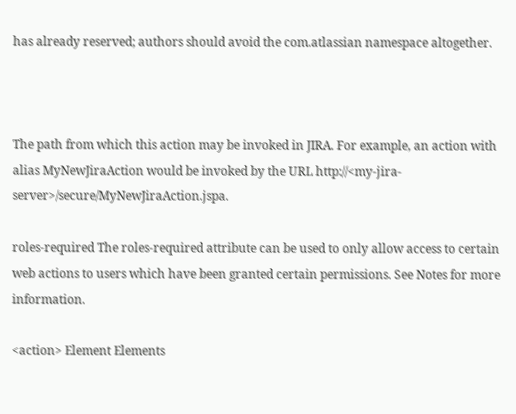has already reserved; authors should avoid the com.atlassian namespace altogether.



The path from which this action may be invoked in JIRA. For example, an action with alias MyNewJiraAction would be invoked by the URL http://<my-jira-server>/secure/MyNewJiraAction.jspa.

roles-required The roles-required attribute can be used to only allow access to certain web actions to users which have been granted certain permissions. See Notes for more information.

<action> Element Elements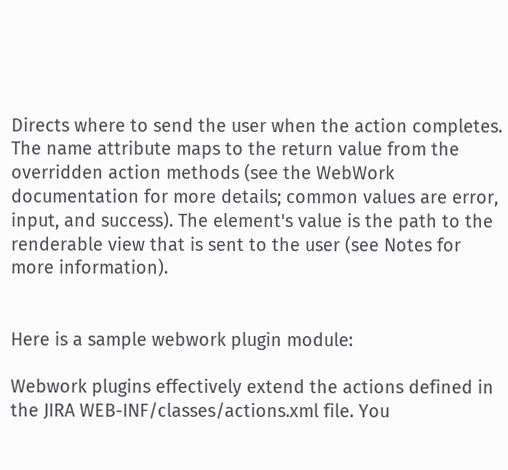Directs where to send the user when the action completes. The name attribute maps to the return value from the overridden action methods (see the WebWork documentation for more details; common values are error, input, and success). The element's value is the path to the renderable view that is sent to the user (see Notes for more information).


Here is a sample webwork plugin module:

Webwork plugins effectively extend the actions defined in the JIRA WEB-INF/classes/actions.xml file. You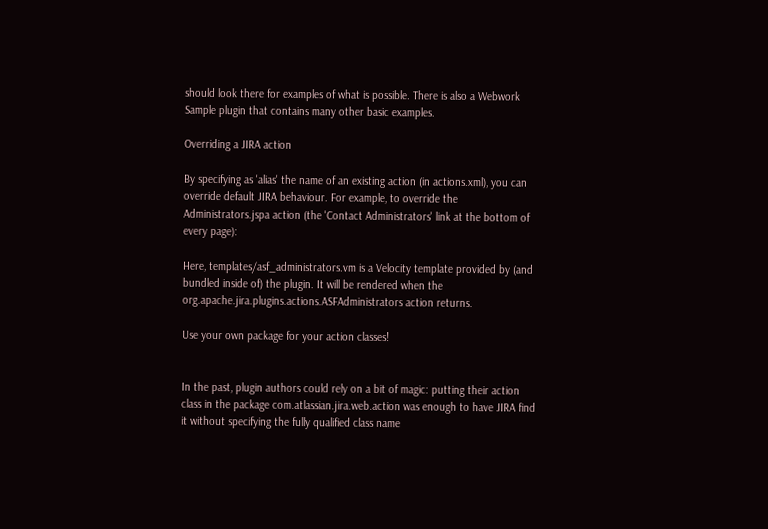should look there for examples of what is possible. There is also a Webwork Sample plugin that contains many other basic examples.

Overriding a JIRA action

By specifying as 'alias' the name of an existing action (in actions.xml), you can override default JIRA behaviour. For example, to override the Administrators.jspa action (the 'Contact Administrators' link at the bottom of every page):

Here, templates/asf_administrators.vm is a Velocity template provided by (and bundled inside of) the plugin. It will be rendered when the org.apache.jira.plugins.actions.ASFAdministrators action returns.

Use your own package for your action classes!


In the past, plugin authors could rely on a bit of magic: putting their action class in the package com.atlassian.jira.web.action was enough to have JIRA find it without specifying the fully qualified class name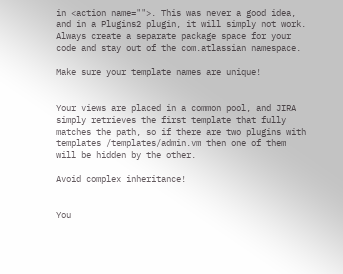in <action name="">. This was never a good idea, and in a Plugins2 plugin, it will simply not work. Always create a separate package space for your code and stay out of the com.atlassian namespace.

Make sure your template names are unique!


Your views are placed in a common pool, and JIRA simply retrieves the first template that fully matches the path, so if there are two plugins with templates /templates/admin.vm then one of them will be hidden by the other.

Avoid complex inheritance!


You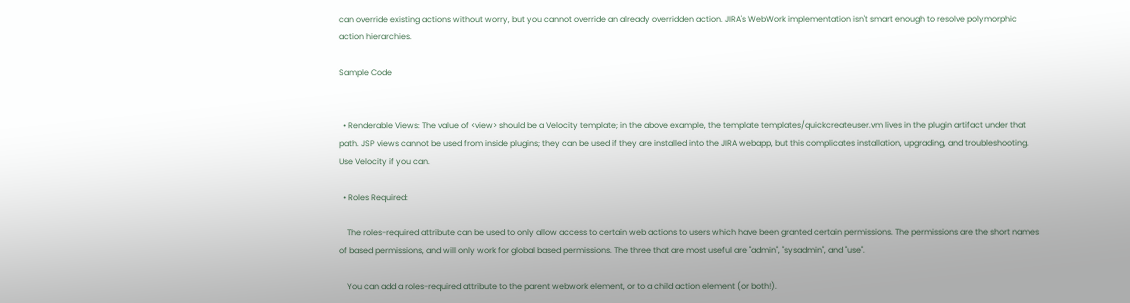can override existing actions without worry, but you cannot override an already overridden action. JIRA's WebWork implementation isn't smart enough to resolve polymorphic action hierarchies.

Sample Code


  • Renderable Views: The value of <view> should be a Velocity template; in the above example, the template templates/quickcreateuser.vm lives in the plugin artifact under that path. JSP views cannot be used from inside plugins; they can be used if they are installed into the JIRA webapp, but this complicates installation, upgrading, and troubleshooting. Use Velocity if you can.

  • Roles Required:

    The roles-required attribute can be used to only allow access to certain web actions to users which have been granted certain permissions. The permissions are the short names of based permissions, and will only work for global based permissions. The three that are most useful are "admin", "sysadmin", and "use".

    You can add a roles-required attribute to the parent webwork element, or to a child action element (or both!).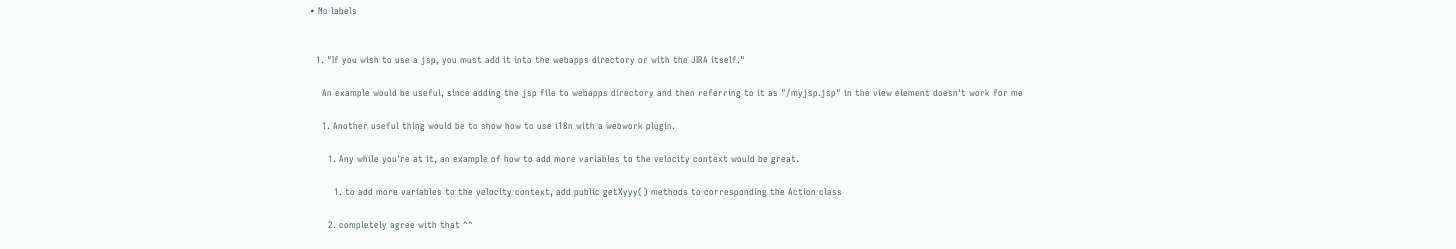• No labels


  1. "If you wish to use a jsp, you must add it into the webapps directory or with the JIRA itself."

    An example would be useful, since adding the jsp file to webapps directory and then referring to it as "/myjsp.jsp" in the view element doesn't work for me

    1. Another useful thing would be to show how to use i18n with a webwork plugin.

      1. Any while you're at it, an example of how to add more variables to the velocity context would be great.

        1. to add more variables to the velocity context, add public getXyyy() methods to corresponding the Action class

      2. completely agree with that ^^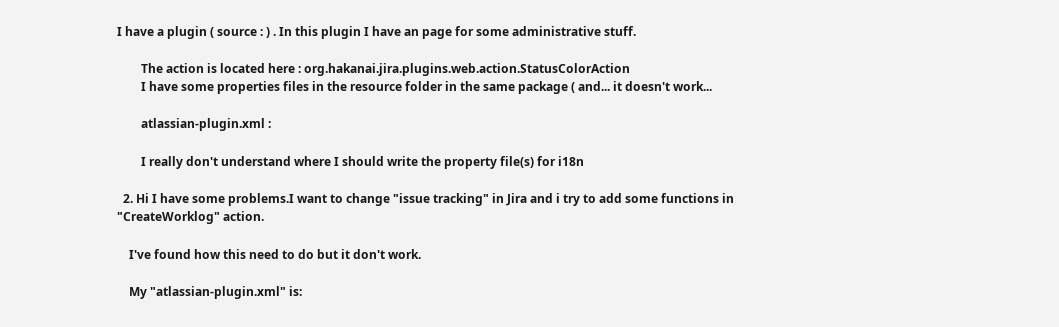I have a plugin ( source : ) . In this plugin I have an page for some administrative stuff.

        The action is located here : org.hakanai.jira.plugins.web.action.StatusColorAction
        I have some properties files in the resource folder in the same package ( and... it doesn't work...

        atlassian-plugin.xml :

        I really don't understand where I should write the property file(s) for i18n

  2. Hi I have some problems.I want to change "issue tracking" in Jira and i try to add some functions in "CreateWorklog" action.

    I've found how this need to do but it don't work.

    My "atlassian-plugin.xml" is: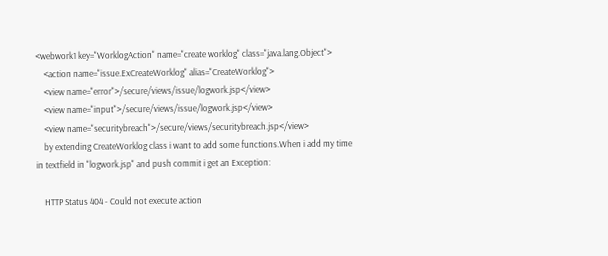<webwork1 key="WorklogAction" name="create worklog" class="java.lang.Object">
    <action name="issue.ExCreateWorklog" alias="CreateWorklog">
    <view name="error">/secure/views/issue/logwork.jsp</view>
    <view name="input">/secure/views/issue/logwork.jsp</view>
    <view name="securitybreach">/secure/views/securitybreach.jsp</view>
    by extending CreateWorklog class i want to add some functions.When i add my time in textfield in "logwork.jsp" and push commit i get an Exception:

    HTTP Status 404 - Could not execute action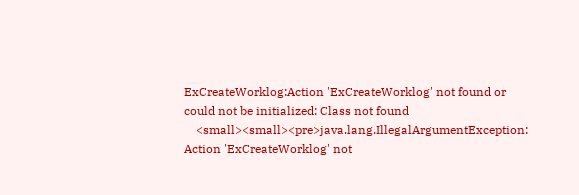ExCreateWorklog:Action 'ExCreateWorklog' not found or could not be initialized: Class not found
    <small><small><pre>java.lang.IllegalArgumentException: Action 'ExCreateWorklog' not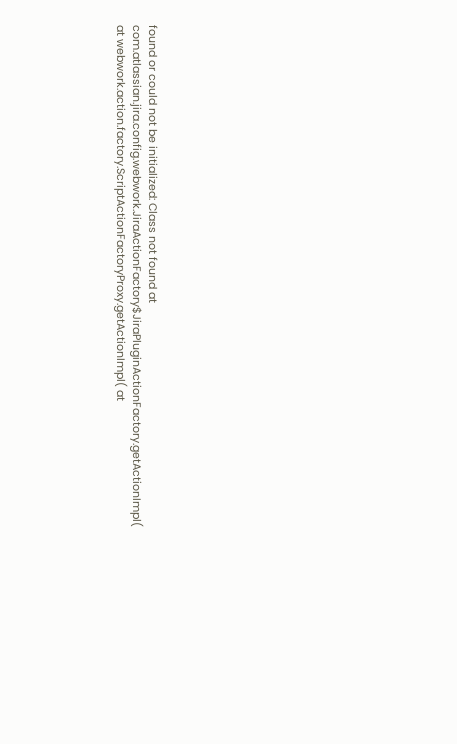found or could not be initialized: Class not found at com.atlassian.jira.config.webwork.JiraActionFactory$JiraPluginActionFactory.getActionImpl( at webwork.action.factory.ScriptActionFactoryProxy.getActionImpl( at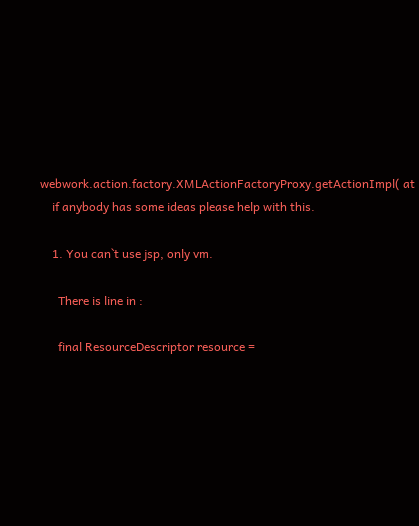webwork.action.factory.XMLActionFactoryProxy.getActionImpl( at
    if anybody has some ideas please help with this.

    1. You can`t use jsp, only vm.

      There is line in :

      final ResourceDescriptor resource =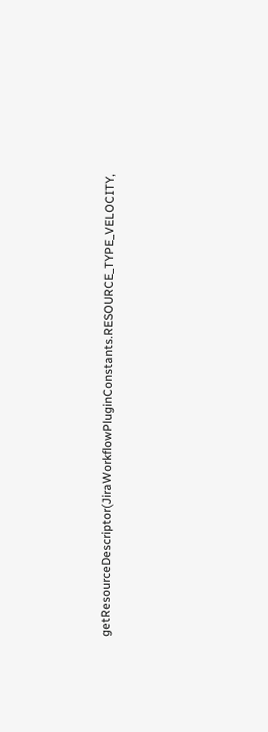getResourceDescriptor(JiraWorkflowPluginConstants.RESOURCE_TYPE_VELOCITY,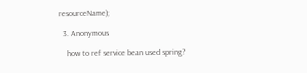resourceName);

  3. Anonymous

    how to ref service bean used spring?